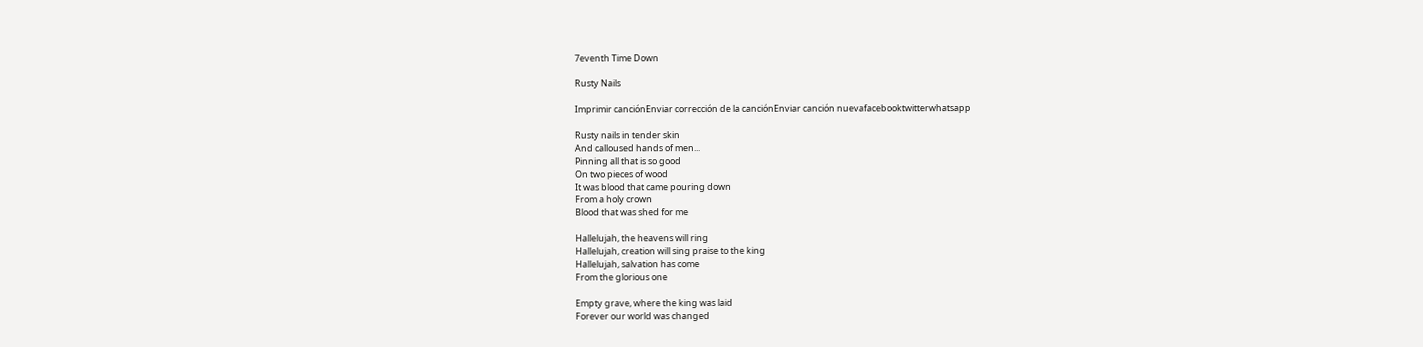7eventh Time Down

Rusty Nails

Imprimir canciónEnviar corrección de la canciónEnviar canción nuevafacebooktwitterwhatsapp

Rusty nails in tender skin
And calloused hands of men...
Pinning all that is so good
On two pieces of wood
It was blood that came pouring down
From a holy crown
Blood that was shed for me

Hallelujah, the heavens will ring
Hallelujah, creation will sing praise to the king
Hallelujah, salvation has come
From the glorious one

Empty grave, where the king was laid
Forever our world was changed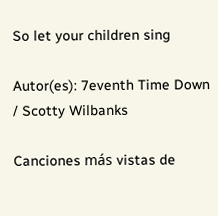So let your children sing

Autor(es): 7eventh Time Down / Scotty Wilbanks

Canciones más vistas de